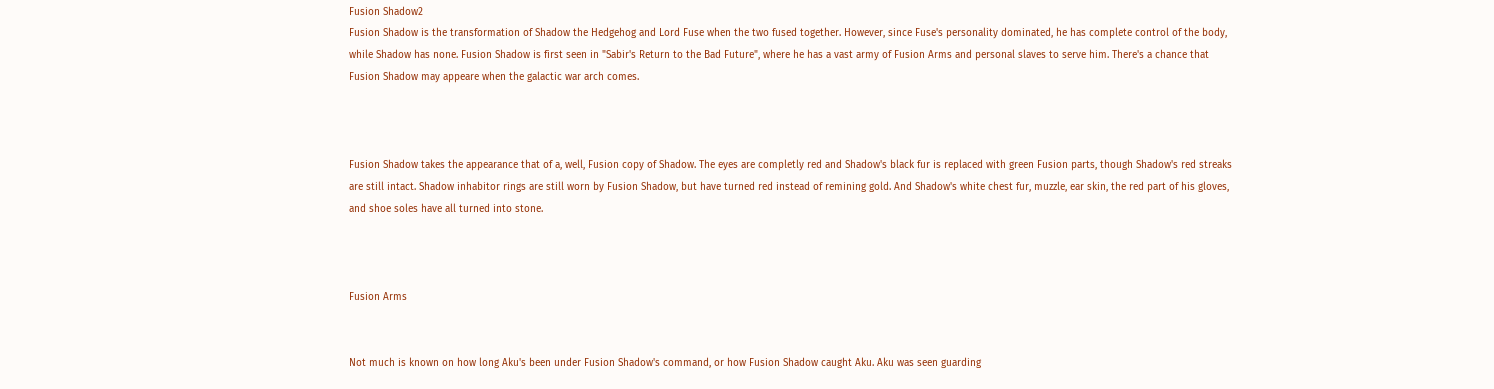Fusion Shadow2
Fusion Shadow is the transformation of Shadow the Hedgehog and Lord Fuse when the two fused together. However, since Fuse's personality dominated, he has complete control of the body, while Shadow has none. Fusion Shadow is first seen in "Sabir's Return to the Bad Future", where he has a vast army of Fusion Arms and personal slaves to serve him. There's a chance that Fusion Shadow may appeare when the galactic war arch comes.



Fusion Shadow takes the appearance that of a, well, Fusion copy of Shadow. The eyes are completly red and Shadow's black fur is replaced with green Fusion parts, though Shadow's red streaks are still intact. Shadow inhabitor rings are still worn by Fusion Shadow, but have turned red instead of remining gold. And Shadow's white chest fur, muzzle, ear skin, the red part of his gloves, and shoe soles have all turned into stone.



Fusion Arms


Not much is known on how long Aku's been under Fusion Shadow's command, or how Fusion Shadow caught Aku. Aku was seen guarding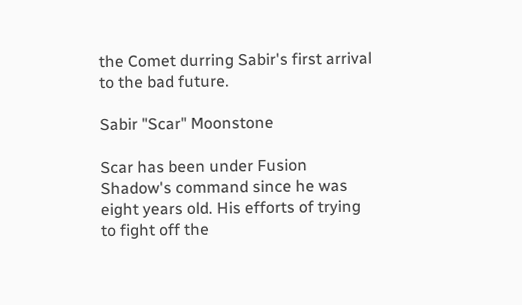the Comet durring Sabir's first arrival to the bad future.

Sabir "Scar" Moonstone

Scar has been under Fusion Shadow's command since he was eight years old. His efforts of trying to fight off the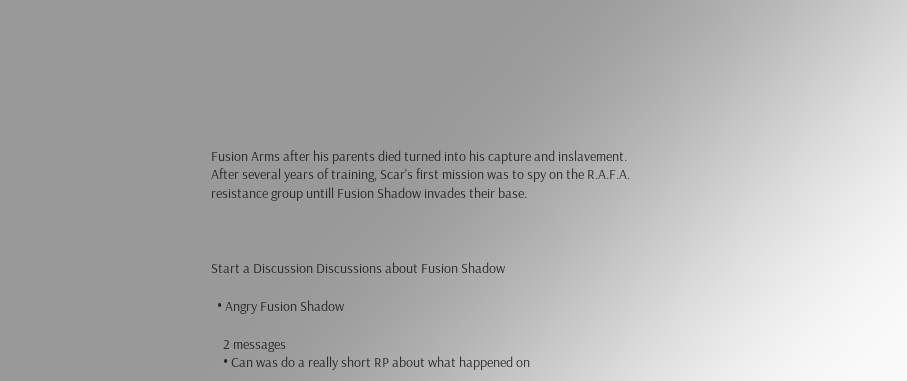Fusion Arms after his parents died turned into his capture and inslavement. After several years of training, Scar's first mission was to spy on the R.A.F.A. resistance group untill Fusion Shadow invades their base.



Start a Discussion Discussions about Fusion Shadow

  • Angry Fusion Shadow

    2 messages
    • Can was do a really short RP about what happened on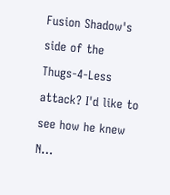Fusion Shadow's side of the Thugs-4-Less attack? I'd like to see how he knew N...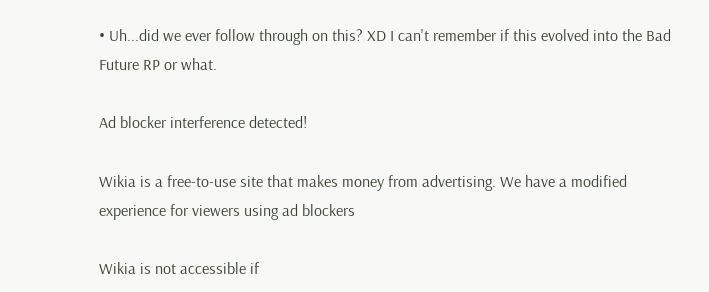• Uh...did we ever follow through on this? XD I can't remember if this evolved into the Bad Future RP or what.

Ad blocker interference detected!

Wikia is a free-to-use site that makes money from advertising. We have a modified experience for viewers using ad blockers

Wikia is not accessible if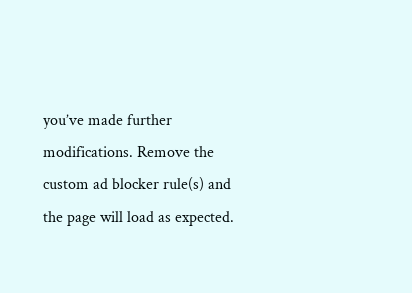you’ve made further modifications. Remove the custom ad blocker rule(s) and the page will load as expected.